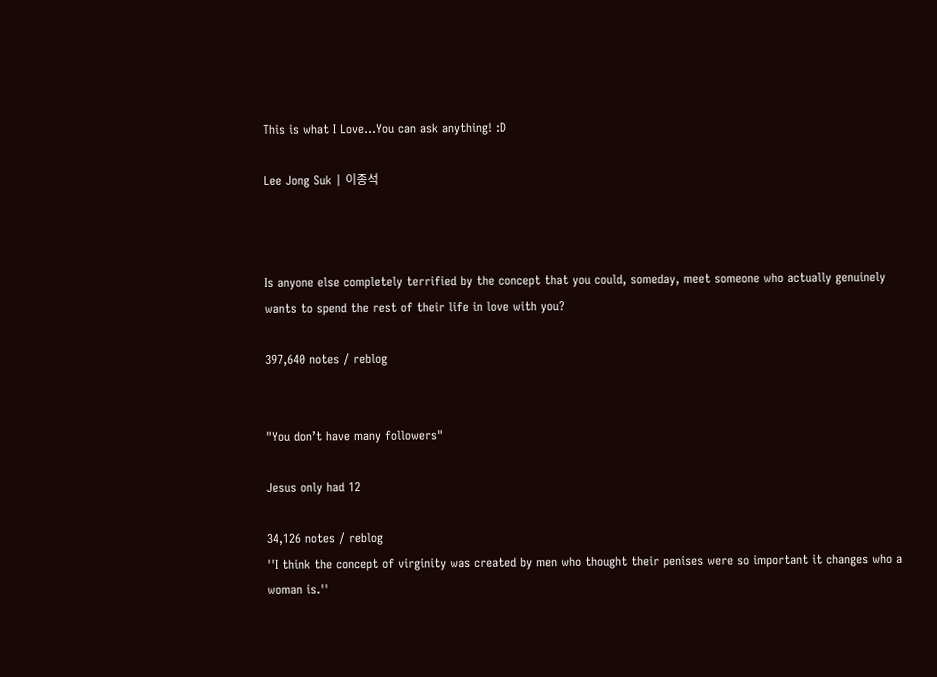This is what I Love...You can ask anything! :D

Lee Jong Suk | 이종석



Is anyone else completely terrified by the concept that you could, someday, meet someone who actually genuinely wants to spend the rest of their life in love with you?

397,640 notes / reblog


"You don’t have many followers"

Jesus only had 12

34,126 notes / reblog
''I think the concept of virginity was created by men who thought their penises were so important it changes who a woman is.''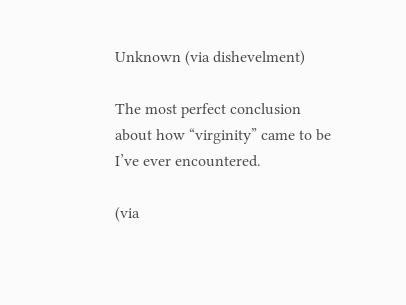Unknown (via dishevelment)

The most perfect conclusion about how “virginity” came to be I’ve ever encountered.

(via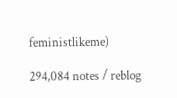feministlikeme)

294,084 notes / reblog